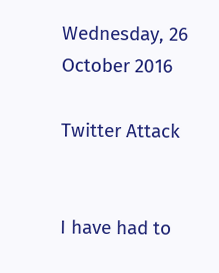Wednesday, 26 October 2016

Twitter Attack


I have had to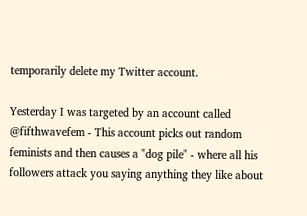temporarily delete my Twitter account.

Yesterday I was targeted by an account called @fifthwavefem - This account picks out random feminists and then causes a "dog pile" - where all his followers attack you saying anything they like about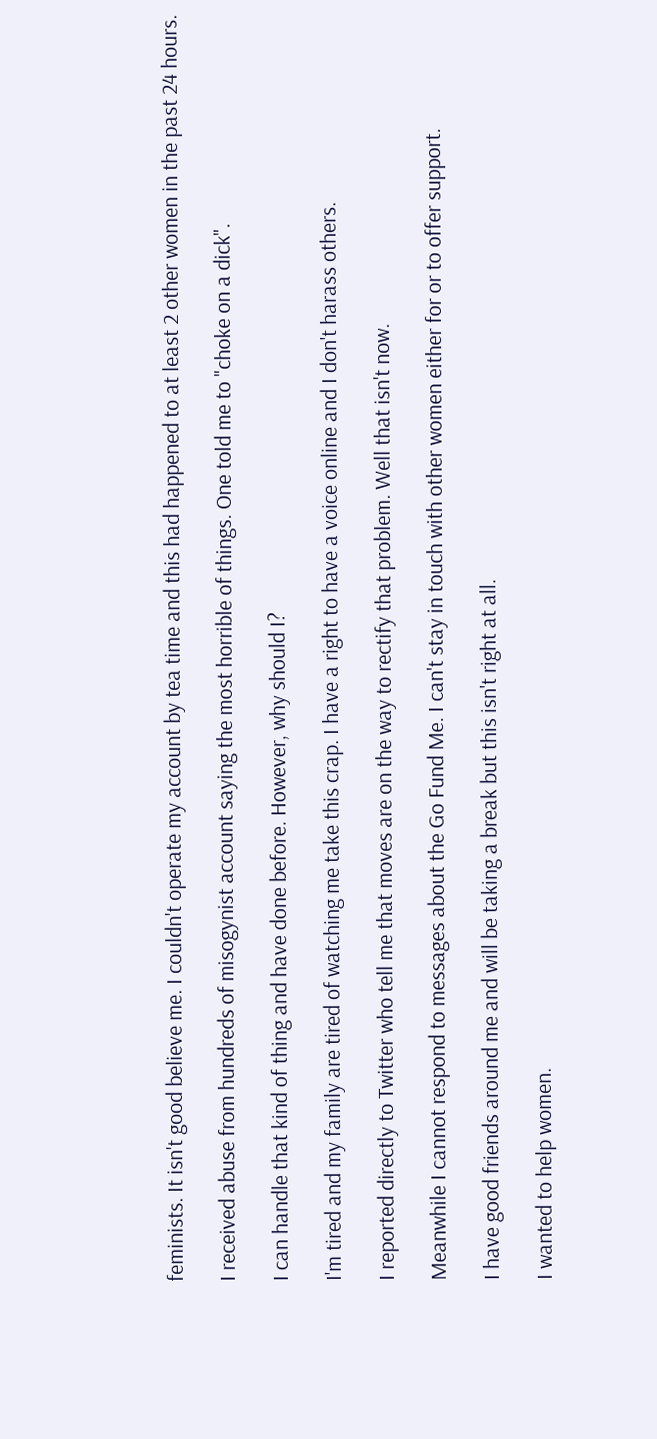feminists. It isn't good believe me. I couldn't operate my account by tea time and this had happened to at least 2 other women in the past 24 hours.

I received abuse from hundreds of misogynist account saying the most horrible of things. One told me to "choke on a dick".

I can handle that kind of thing and have done before. However, why should I?

I'm tired and my family are tired of watching me take this crap. I have a right to have a voice online and I don't harass others.

I reported directly to Twitter who tell me that moves are on the way to rectify that problem. Well that isn't now.

Meanwhile I cannot respond to messages about the Go Fund Me. I can't stay in touch with other women either for or to offer support.

I have good friends around me and will be taking a break but this isn't right at all.

I wanted to help women.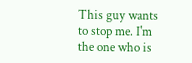This guy wants to stop me. I'm the one who is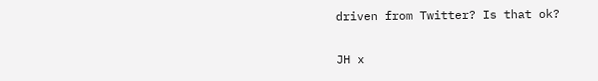driven from Twitter? Is that ok?

JH x